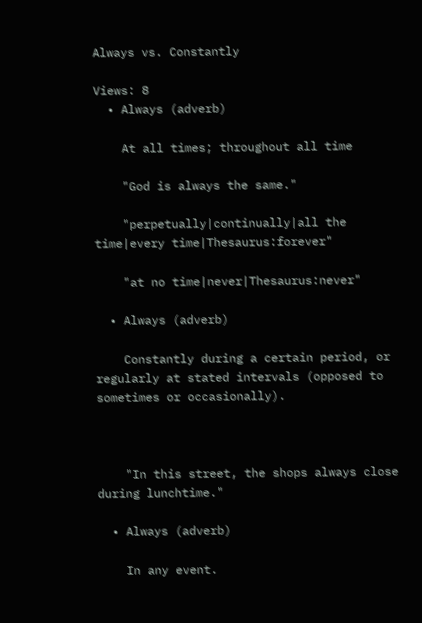Always vs. Constantly

Views: 8
  • Always (adverb)

    At all times; throughout all time

    "God is always the same."

    "perpetually|continually|all the time|every time|Thesaurus:forever"

    "at no time|never|Thesaurus:never"

  • Always (adverb)

    Constantly during a certain period, or regularly at stated intervals (opposed to sometimes or occasionally).



    "In this street, the shops always close during lunchtime."

  • Always (adverb)

    In any event.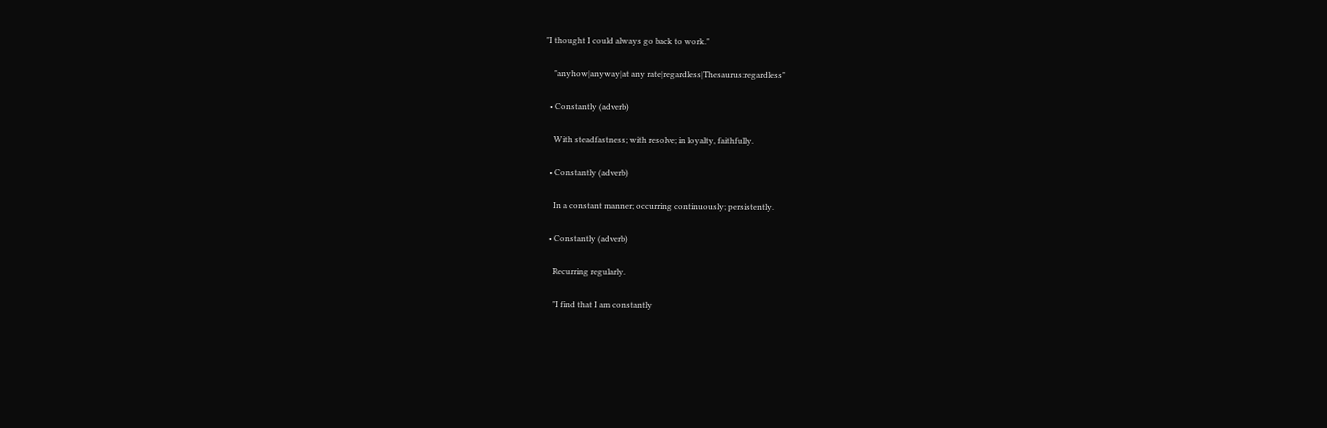"I thought I could always go back to work."

    "anyhow|anyway|at any rate|regardless|Thesaurus:regardless"

  • Constantly (adverb)

    With steadfastness; with resolve; in loyalty, faithfully.

  • Constantly (adverb)

    In a constant manner; occurring continuously; persistently.

  • Constantly (adverb)

    Recurring regularly.

    "I find that I am constantly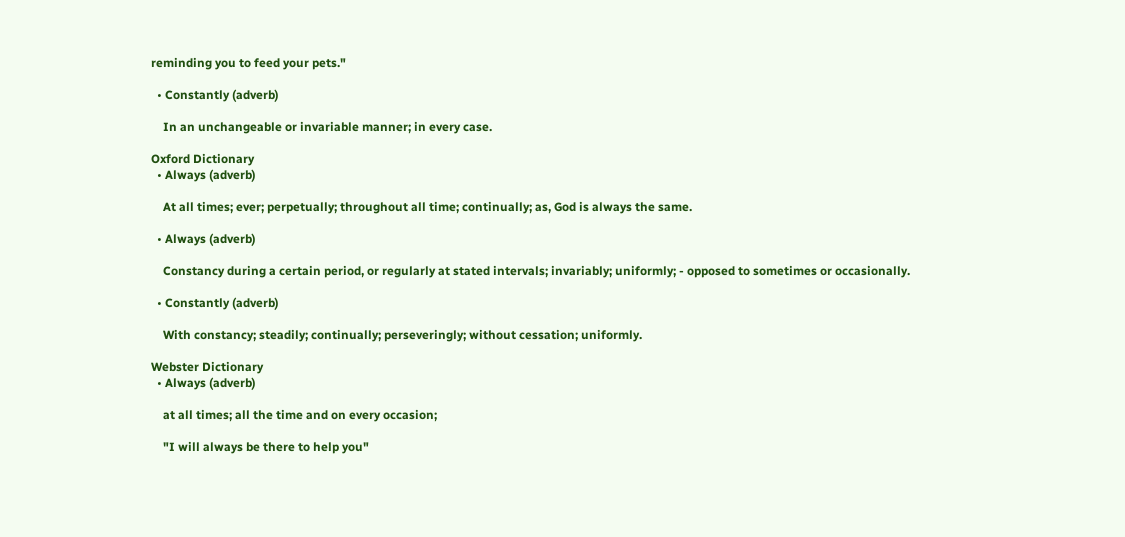reminding you to feed your pets."

  • Constantly (adverb)

    In an unchangeable or invariable manner; in every case.

Oxford Dictionary
  • Always (adverb)

    At all times; ever; perpetually; throughout all time; continually; as, God is always the same.

  • Always (adverb)

    Constancy during a certain period, or regularly at stated intervals; invariably; uniformly; - opposed to sometimes or occasionally.

  • Constantly (adverb)

    With constancy; steadily; continually; perseveringly; without cessation; uniformly.

Webster Dictionary
  • Always (adverb)

    at all times; all the time and on every occasion;

    "I will always be there to help you"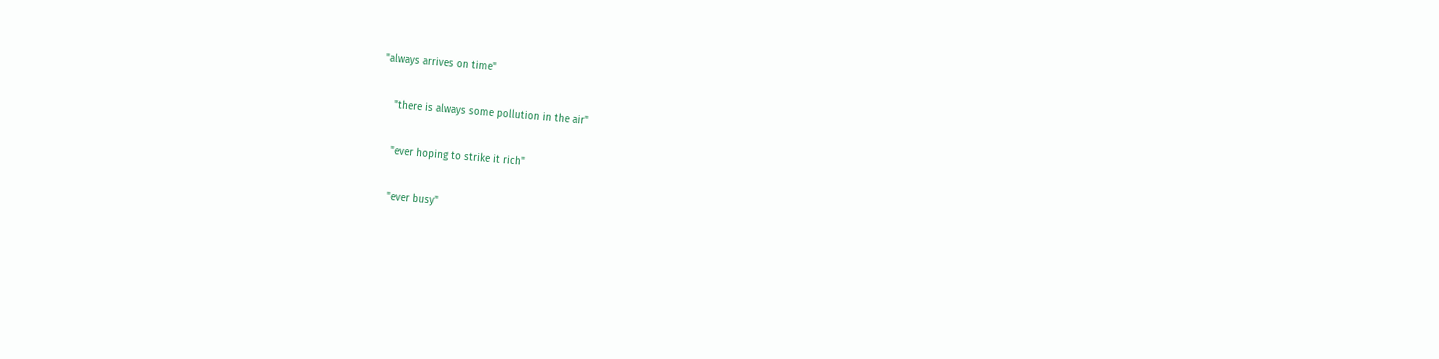"always arrives on time"

    "there is always some pollution in the air"

    "ever hoping to strike it rich"

    "ever busy"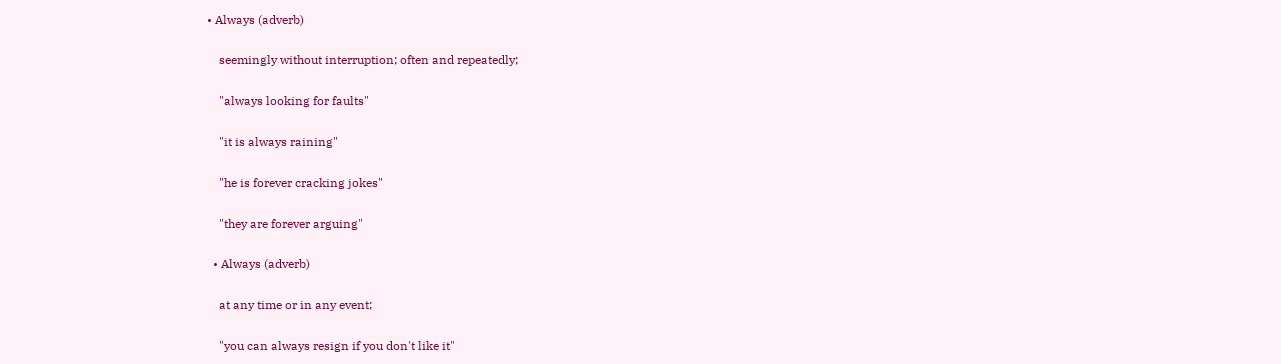• Always (adverb)

    seemingly without interruption; often and repeatedly;

    "always looking for faults"

    "it is always raining"

    "he is forever cracking jokes"

    "they are forever arguing"

  • Always (adverb)

    at any time or in any event;

    "you can always resign if you don't like it"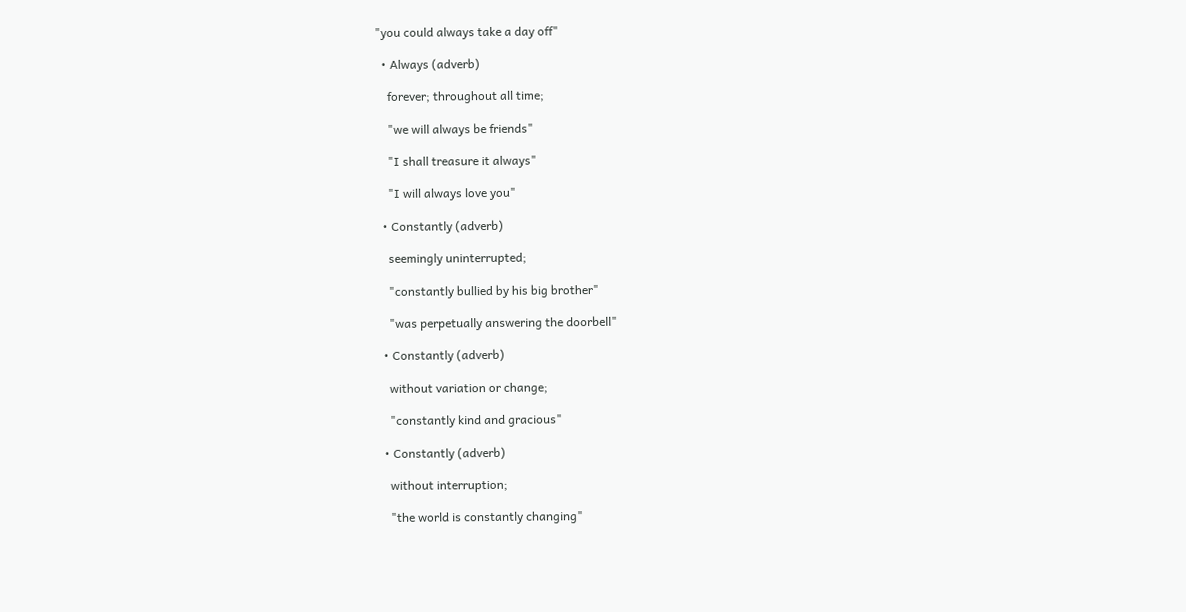"you could always take a day off"

  • Always (adverb)

    forever; throughout all time;

    "we will always be friends"

    "I shall treasure it always"

    "I will always love you"

  • Constantly (adverb)

    seemingly uninterrupted;

    "constantly bullied by his big brother"

    "was perpetually answering the doorbell"

  • Constantly (adverb)

    without variation or change;

    "constantly kind and gracious"

  • Constantly (adverb)

    without interruption;

    "the world is constantly changing"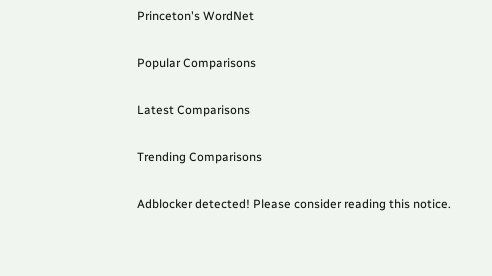Princeton's WordNet

Popular Comparisons

Latest Comparisons

Trending Comparisons

Adblocker detected! Please consider reading this notice.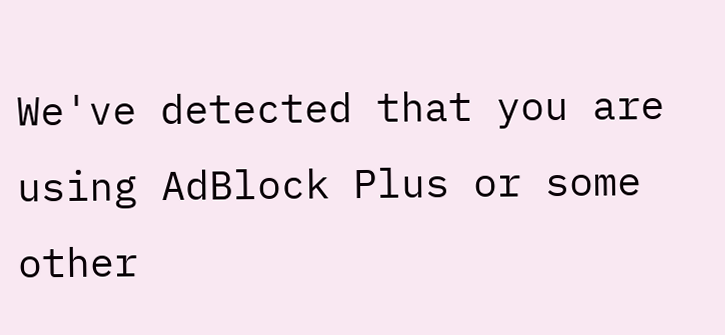We've detected that you are using AdBlock Plus or some other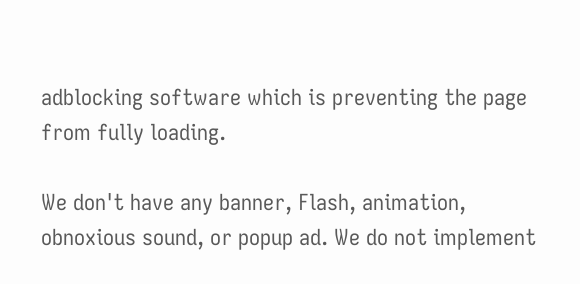adblocking software which is preventing the page from fully loading.

We don't have any banner, Flash, animation, obnoxious sound, or popup ad. We do not implement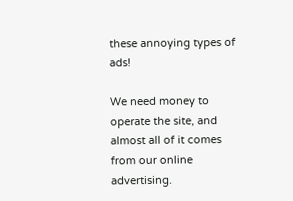these annoying types of ads!

We need money to operate the site, and almost all of it comes from our online advertising.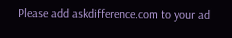Please add askdifference.com to your ad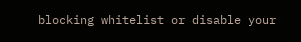blocking whitelist or disable your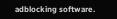adblocking software.